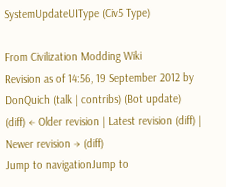SystemUpdateUIType (Civ5 Type)

From Civilization Modding Wiki
Revision as of 14:56, 19 September 2012 by DonQuich (talk | contribs) (Bot update)
(diff) ← Older revision | Latest revision (diff) | Newer revision → (diff)
Jump to navigationJump to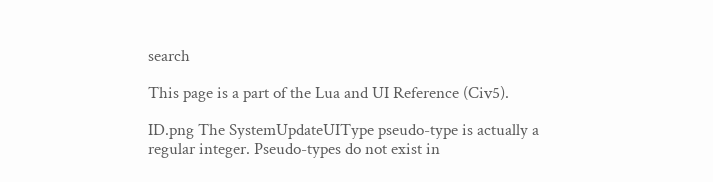search

This page is a part of the Lua and UI Reference (Civ5).

ID.png The SystemUpdateUIType pseudo-type is actually a regular integer. Pseudo-types do not exist in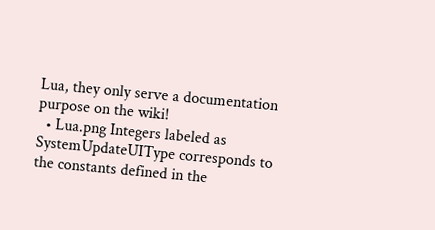Lua, they only serve a documentation purpose on the wiki!
  • Lua.png Integers labeled as SystemUpdateUIType corresponds to the constants defined in the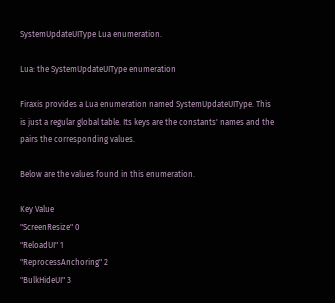SystemUpdateUIType Lua enumeration.

Lua: the SystemUpdateUIType enumeration

Firaxis provides a Lua enumeration named SystemUpdateUIType. This is just a regular global table. Its keys are the constants' names and the pairs the corresponding values.

Below are the values found in this enumeration.

Key Value
"ScreenResize" 0
"ReloadUI" 1
"ReprocessAnchoring" 2
"BulkHideUI" 3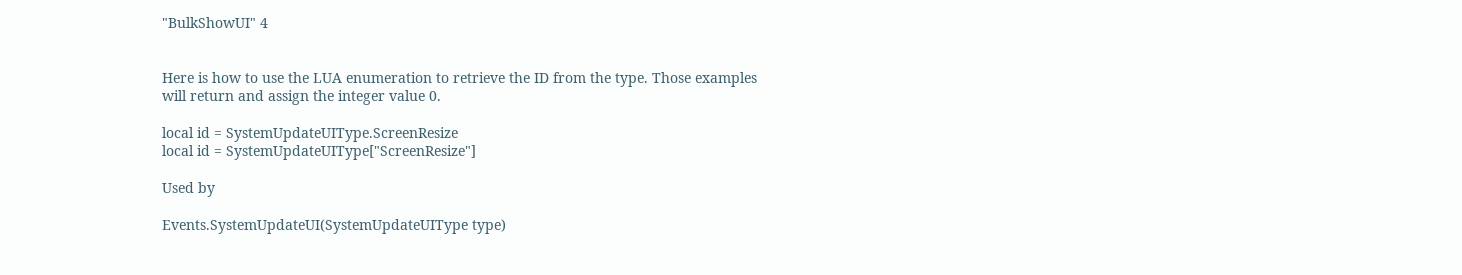"BulkShowUI" 4


Here is how to use the LUA enumeration to retrieve the ID from the type. Those examples will return and assign the integer value 0.

local id = SystemUpdateUIType.ScreenResize
local id = SystemUpdateUIType["ScreenResize"]

Used by

Events.SystemUpdateUI(SystemUpdateUIType type)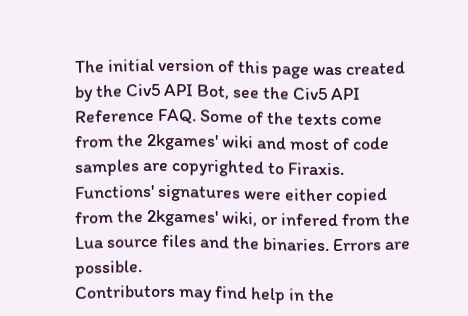The initial version of this page was created by the Civ5 API Bot, see the Civ5 API Reference FAQ. Some of the texts come from the 2kgames' wiki and most of code samples are copyrighted to Firaxis.
Functions' signatures were either copied from the 2kgames' wiki, or infered from the Lua source files and the binaries. Errors are possible.
Contributors may find help in the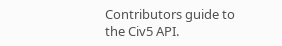Contributors guide to the Civ5 API.